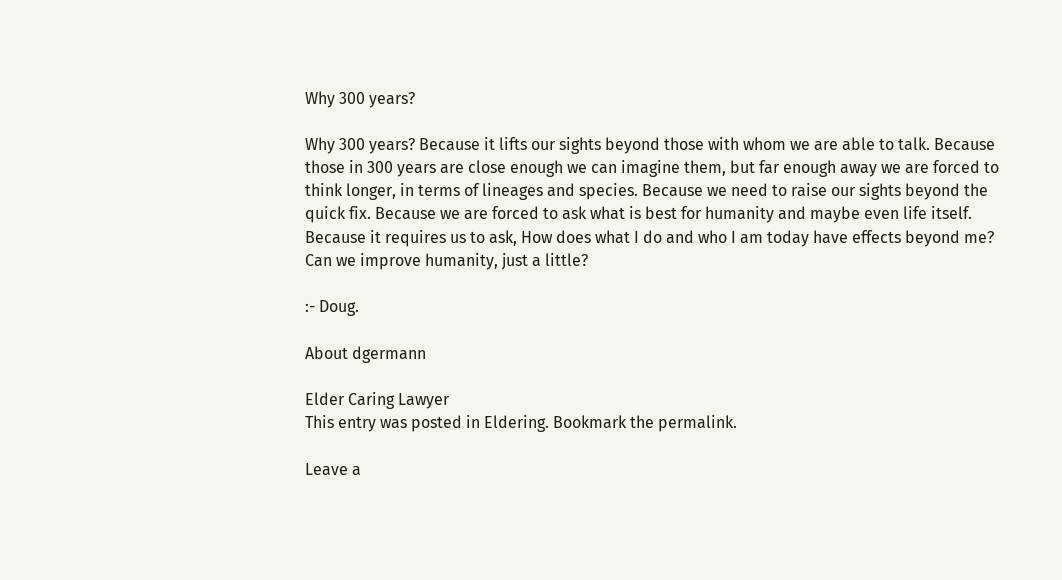Why 300 years?

Why 300 years? Because it lifts our sights beyond those with whom we are able to talk. Because those in 300 years are close enough we can imagine them, but far enough away we are forced to think longer, in terms of lineages and species. Because we need to raise our sights beyond the quick fix. Because we are forced to ask what is best for humanity and maybe even life itself. Because it requires us to ask, How does what I do and who I am today have effects beyond me? Can we improve humanity, just a little?

:- Doug.

About dgermann

Elder Caring Lawyer
This entry was posted in Eldering. Bookmark the permalink.

Leave a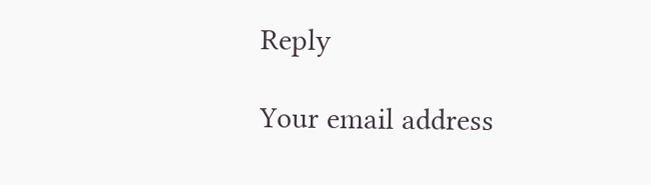Reply

Your email address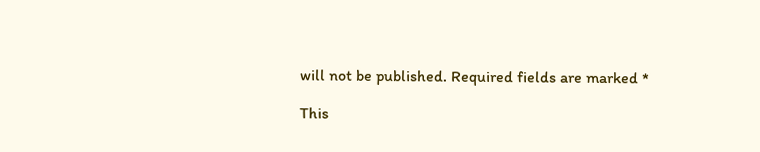will not be published. Required fields are marked *

This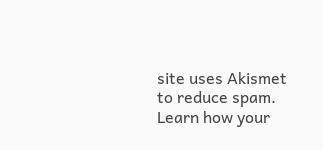site uses Akismet to reduce spam. Learn how your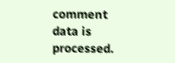comment data is processed.